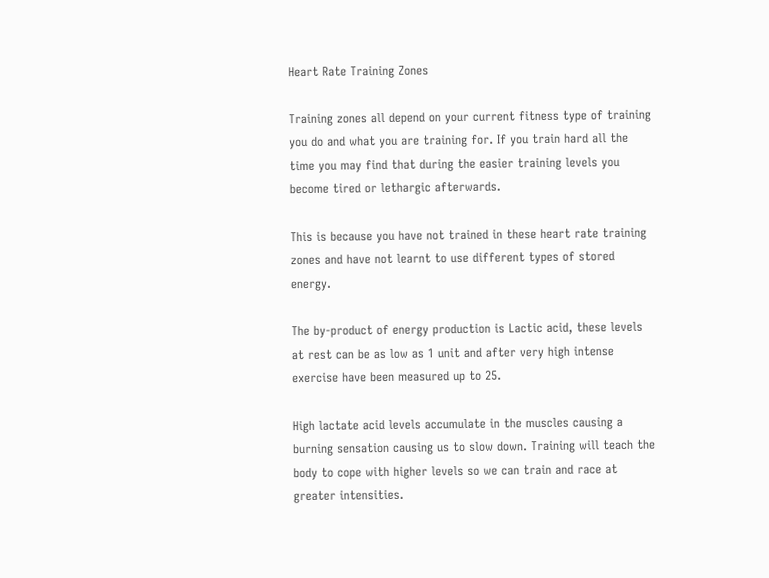Heart Rate Training Zones

Training zones all depend on your current fitness type of training you do and what you are training for. If you train hard all the time you may find that during the easier training levels you become tired or lethargic afterwards.

This is because you have not trained in these heart rate training zones and have not learnt to use different types of stored energy.

The by-product of energy production is Lactic acid, these levels at rest can be as low as 1 unit and after very high intense exercise have been measured up to 25.

High lactate acid levels accumulate in the muscles causing a burning sensation causing us to slow down. Training will teach the body to cope with higher levels so we can train and race at greater intensities.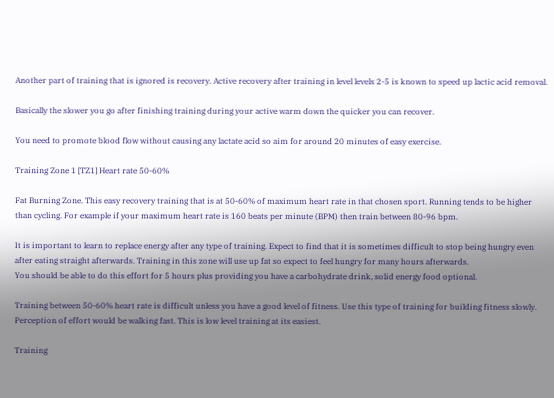Another part of training that is ignored is recovery. Active recovery after training in level levels 2-5 is known to speed up lactic acid removal.

Basically the slower you go after finishing training during your active warm down the quicker you can recover.

You need to promote blood flow without causing any lactate acid so aim for around 20 minutes of easy exercise.

Training Zone 1 [TZ1] Heart rate 50-60%

Fat Burning Zone. This easy recovery training that is at 50-60% of maximum heart rate in that chosen sport. Running tends to be higher than cycling. For example if your maximum heart rate is 160 beats per minute (BPM) then train between 80-96 bpm.

It is important to learn to replace energy after any type of training. Expect to find that it is sometimes difficult to stop being hungry even after eating straight afterwards. Training in this zone will use up fat so expect to feel hungry for many hours afterwards.
You should be able to do this effort for 5 hours plus providing you have a carbohydrate drink, solid energy food optional.

Training between 50-60% heart rate is difficult unless you have a good level of fitness. Use this type of training for building fitness slowly. Perception of effort would be walking fast. This is low level training at its easiest.

Training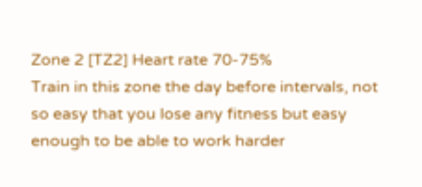Zone 2 [TZ2] Heart rate 70-75%
Train in this zone the day before intervals, not so easy that you lose any fitness but easy enough to be able to work harder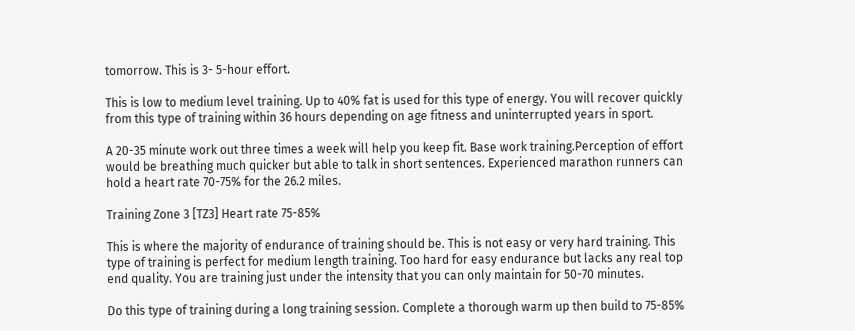tomorrow. This is 3- 5-hour effort.

This is low to medium level training. Up to 40% fat is used for this type of energy. You will recover quickly from this type of training within 36 hours depending on age fitness and uninterrupted years in sport.

A 20-35 minute work out three times a week will help you keep fit. Base work training.Perception of effort would be breathing much quicker but able to talk in short sentences. Experienced marathon runners can hold a heart rate 70-75% for the 26.2 miles.

Training Zone 3 [TZ3] Heart rate 75-85%

This is where the majority of endurance of training should be. This is not easy or very hard training. This type of training is perfect for medium length training. Too hard for easy endurance but lacks any real top end quality. You are training just under the intensity that you can only maintain for 50-70 minutes.

Do this type of training during a long training session. Complete a thorough warm up then build to 75-85%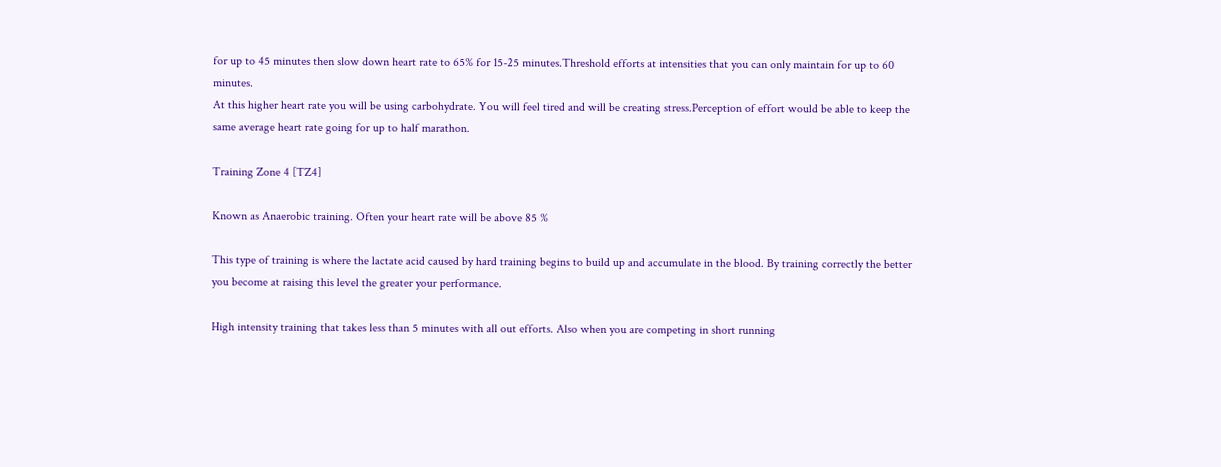for up to 45 minutes then slow down heart rate to 65% for 15-25 minutes.Threshold efforts at intensities that you can only maintain for up to 60 minutes.
At this higher heart rate you will be using carbohydrate. You will feel tired and will be creating stress.Perception of effort would be able to keep the same average heart rate going for up to half marathon.

Training Zone 4 [TZ4]

Known as Anaerobic training. Often your heart rate will be above 85 %

This type of training is where the lactate acid caused by hard training begins to build up and accumulate in the blood. By training correctly the better you become at raising this level the greater your performance.

High intensity training that takes less than 5 minutes with all out efforts. Also when you are competing in short running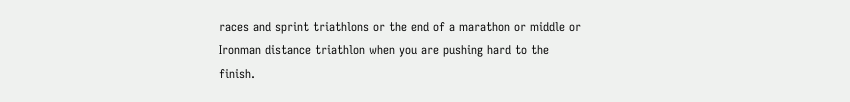races and sprint triathlons or the end of a marathon or middle or Ironman distance triathlon when you are pushing hard to the finish.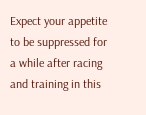Expect your appetite to be suppressed for a while after racing and training in this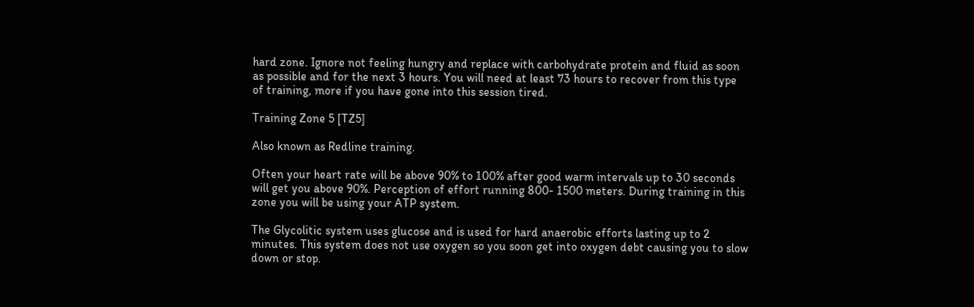hard zone. Ignore not feeling hungry and replace with carbohydrate protein and fluid as soon as possible and for the next 3 hours. You will need at least 73 hours to recover from this type of training, more if you have gone into this session tired.

Training Zone 5 [TZ5]

Also known as Redline training.

Often your heart rate will be above 90% to 100% after good warm intervals up to 30 seconds will get you above 90%. Perception of effort running 800- 1500 meters. During training in this zone you will be using your ATP system.

The Glycolitic system uses glucose and is used for hard anaerobic efforts lasting up to 2 minutes. This system does not use oxygen so you soon get into oxygen debt causing you to slow down or stop.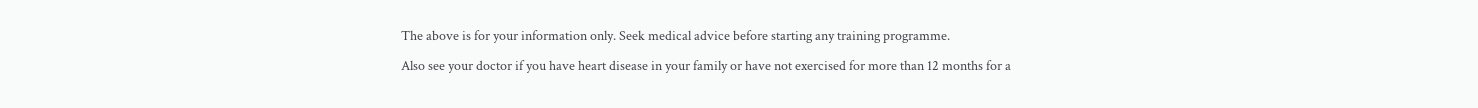The above is for your information only. Seek medical advice before starting any training programme.

Also see your doctor if you have heart disease in your family or have not exercised for more than 12 months for a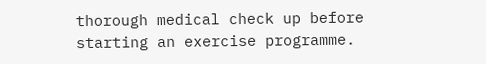thorough medical check up before starting an exercise programme.